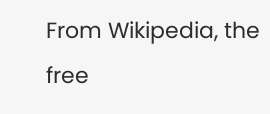From Wikipedia, the free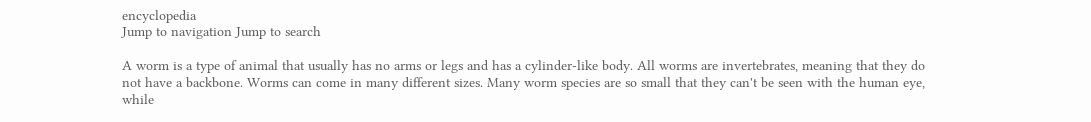encyclopedia
Jump to navigation Jump to search

A worm is a type of animal that usually has no arms or legs and has a cylinder-like body. All worms are invertebrates, meaning that they do not have a backbone. Worms can come in many different sizes. Many worm species are so small that they can't be seen with the human eye, while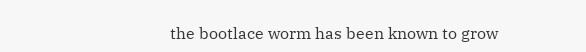the bootlace worm has been known to grow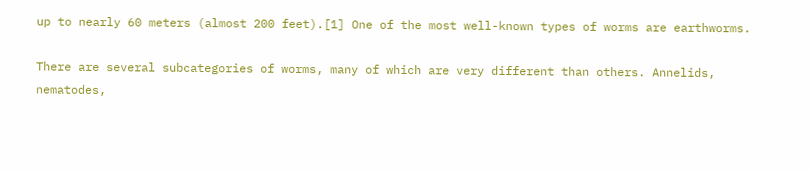up to nearly 60 meters (almost 200 feet).[1] One of the most well-known types of worms are earthworms.

There are several subcategories of worms, many of which are very different than others. Annelids, nematodes,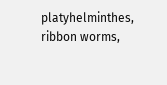platyhelminthes, ribbon worms,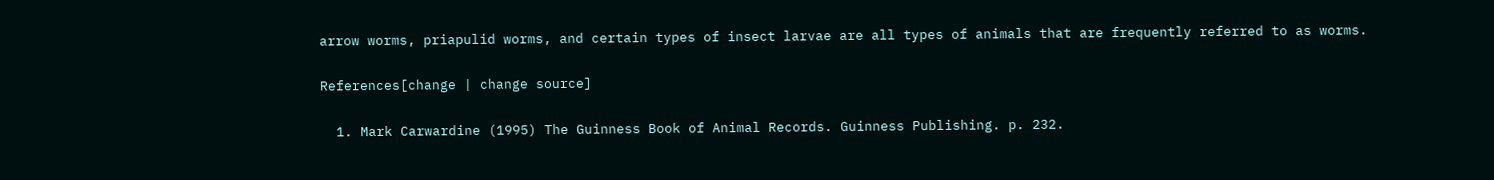arrow worms, priapulid worms, and certain types of insect larvae are all types of animals that are frequently referred to as worms.

References[change | change source]

  1. Mark Carwardine (1995) The Guinness Book of Animal Records. Guinness Publishing. p. 232.